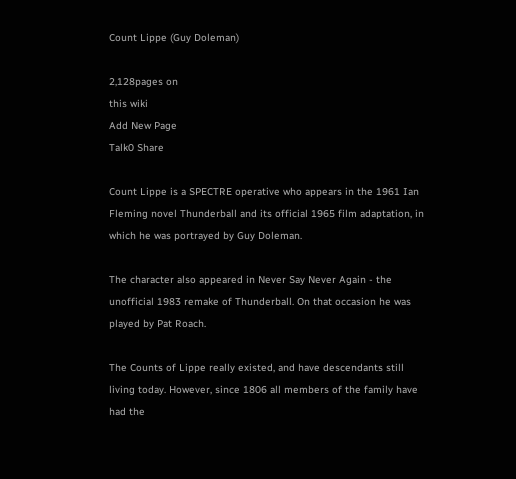Count Lippe (Guy Doleman)

2,128pages on
this wiki
Add New Page
Talk0 Share

Count Lippe is a SPECTRE operative who appears in the 1961 Ian Fleming novel Thunderball and its official 1965 film adaptation, in which he was portrayed by Guy Doleman.

The character also appeared in Never Say Never Again - the unofficial 1983 remake of Thunderball. On that occasion he was played by Pat Roach.

The Counts of Lippe really existed, and have descendants still living today. However, since 1806 all members of the family have had the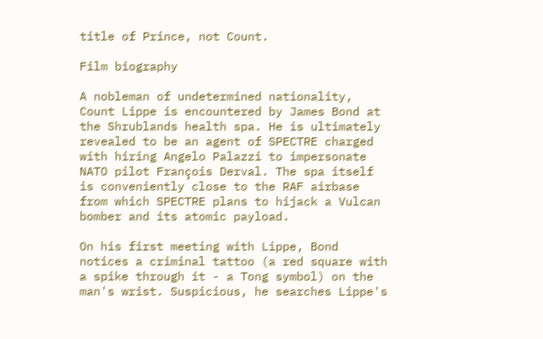title of Prince, not Count.

Film biography

A nobleman of undetermined nationality, Count Lippe is encountered by James Bond at the Shrublands health spa. He is ultimately revealed to be an agent of SPECTRE charged with hiring Angelo Palazzi to impersonate NATO pilot François Derval. The spa itself is conveniently close to the RAF airbase from which SPECTRE plans to hijack a Vulcan bomber and its atomic payload.

On his first meeting with Lippe, Bond notices a criminal tattoo (a red square with a spike through it - a Tong symbol) on the man's wrist. Suspicious, he searches Lippe's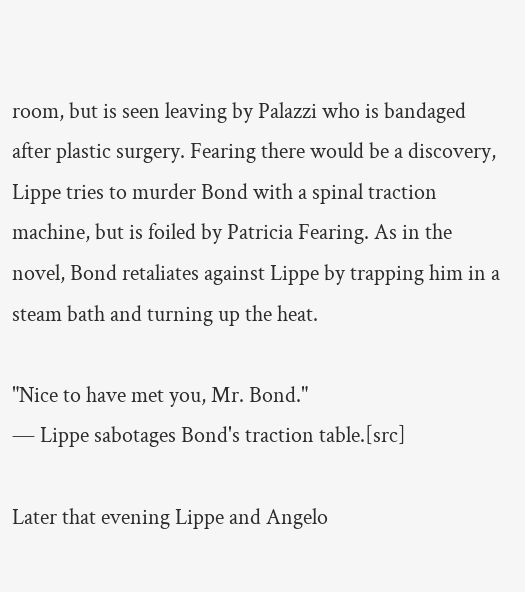room, but is seen leaving by Palazzi who is bandaged after plastic surgery. Fearing there would be a discovery, Lippe tries to murder Bond with a spinal traction machine, but is foiled by Patricia Fearing. As in the novel, Bond retaliates against Lippe by trapping him in a steam bath and turning up the heat.

"Nice to have met you, Mr. Bond."
― Lippe sabotages Bond's traction table.[src]

Later that evening Lippe and Angelo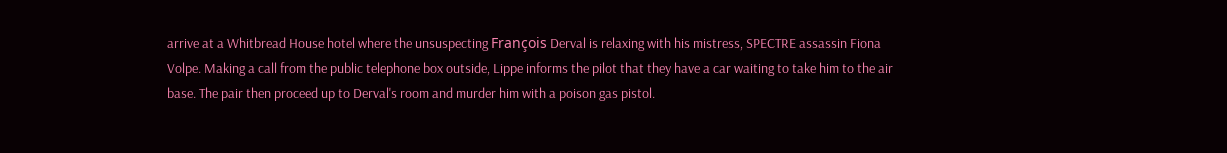arrive at a Whitbread House hotel where the unsuspecting François Derval is relaxing with his mistress, SPECTRE assassin Fiona Volpe. Making a call from the public telephone box outside, Lippe informs the pilot that they have a car waiting to take him to the air base. The pair then proceed up to Derval's room and murder him with a poison gas pistol.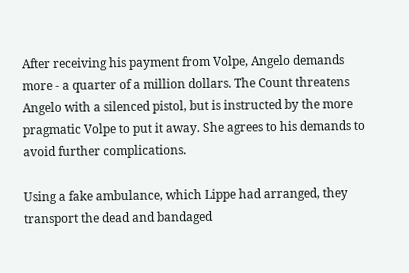After receiving his payment from Volpe, Angelo demands more - a quarter of a million dollars. The Count threatens Angelo with a silenced pistol, but is instructed by the more pragmatic Volpe to put it away. She agrees to his demands to avoid further complications.

Using a fake ambulance, which Lippe had arranged, they transport the dead and bandaged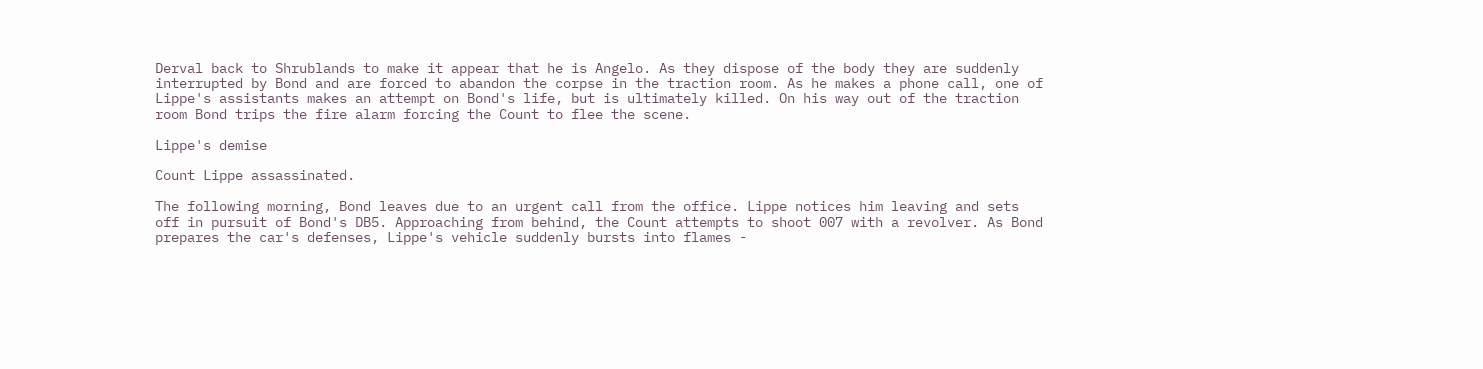Derval back to Shrublands to make it appear that he is Angelo. As they dispose of the body they are suddenly interrupted by Bond and are forced to abandon the corpse in the traction room. As he makes a phone call, one of Lippe's assistants makes an attempt on Bond's life, but is ultimately killed. On his way out of the traction room Bond trips the fire alarm forcing the Count to flee the scene.

Lippe's demise

Count Lippe assassinated.

The following morning, Bond leaves due to an urgent call from the office. Lippe notices him leaving and sets off in pursuit of Bond's DB5. Approaching from behind, the Count attempts to shoot 007 with a revolver. As Bond prepares the car's defenses, Lippe's vehicle suddenly bursts into flames -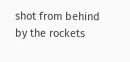shot from behind by the rockets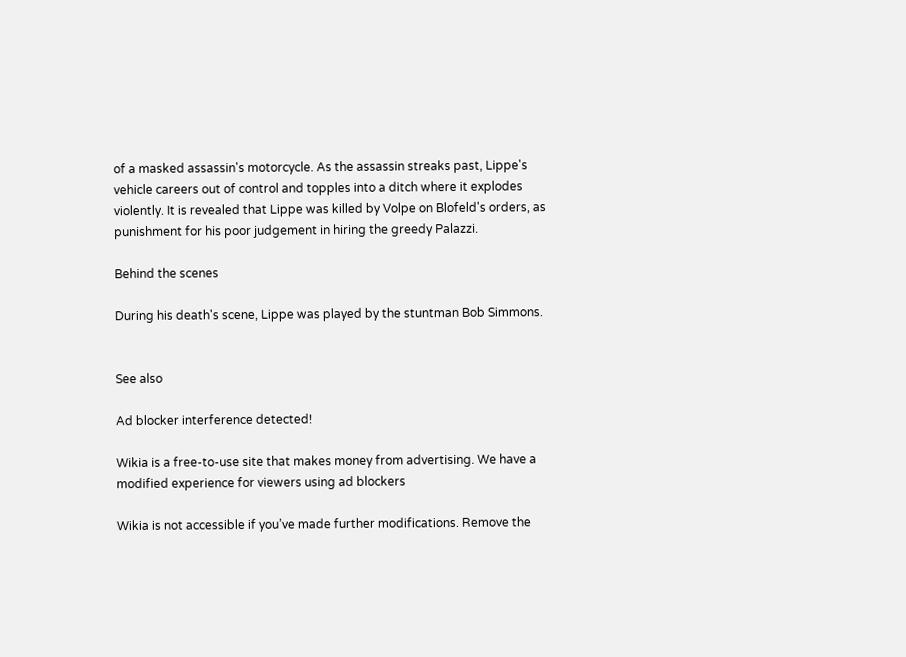of a masked assassin's motorcycle. As the assassin streaks past, Lippe's vehicle careers out of control and topples into a ditch where it explodes violently. It is revealed that Lippe was killed by Volpe on Blofeld's orders, as punishment for his poor judgement in hiring the greedy Palazzi.

Behind the scenes

During his death's scene, Lippe was played by the stuntman Bob Simmons.


See also

Ad blocker interference detected!

Wikia is a free-to-use site that makes money from advertising. We have a modified experience for viewers using ad blockers

Wikia is not accessible if you’ve made further modifications. Remove the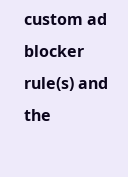custom ad blocker rule(s) and the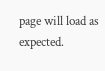page will load as expected.